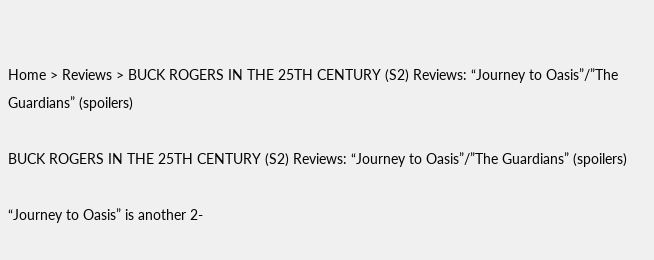Home > Reviews > BUCK ROGERS IN THE 25TH CENTURY (S2) Reviews: “Journey to Oasis”/”The Guardians” (spoilers)

BUCK ROGERS IN THE 25TH CENTURY (S2) Reviews: “Journey to Oasis”/”The Guardians” (spoilers)

“Journey to Oasis” is another 2-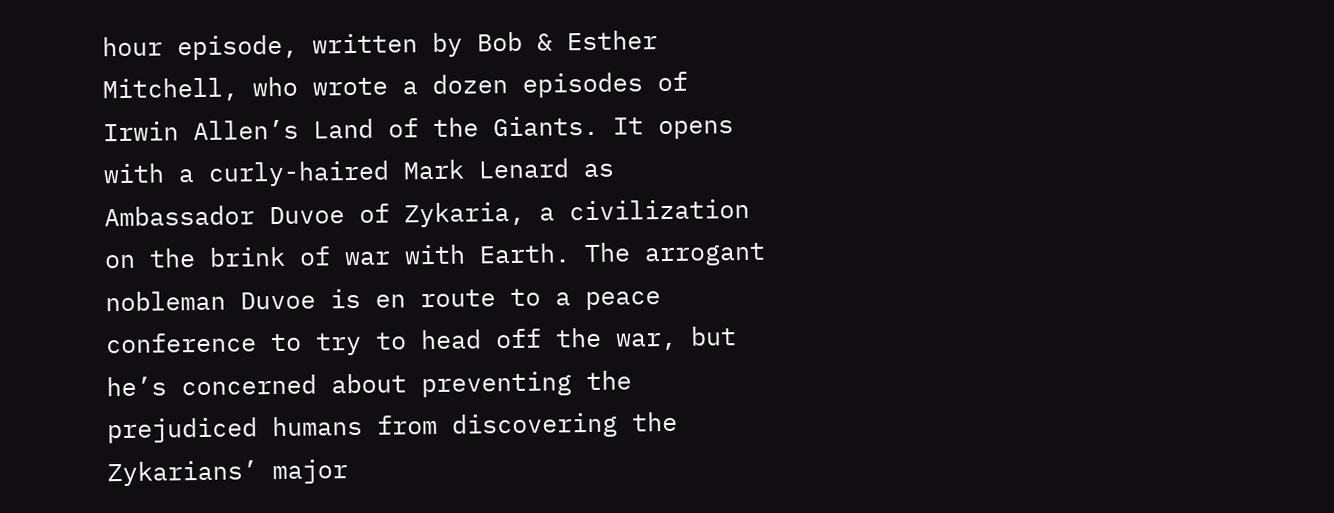hour episode, written by Bob & Esther Mitchell, who wrote a dozen episodes of Irwin Allen’s Land of the Giants. It opens with a curly-haired Mark Lenard as Ambassador Duvoe of Zykaria, a civilization on the brink of war with Earth. The arrogant nobleman Duvoe is en route to a peace conference to try to head off the war, but he’s concerned about preventing the prejudiced humans from discovering the Zykarians’ major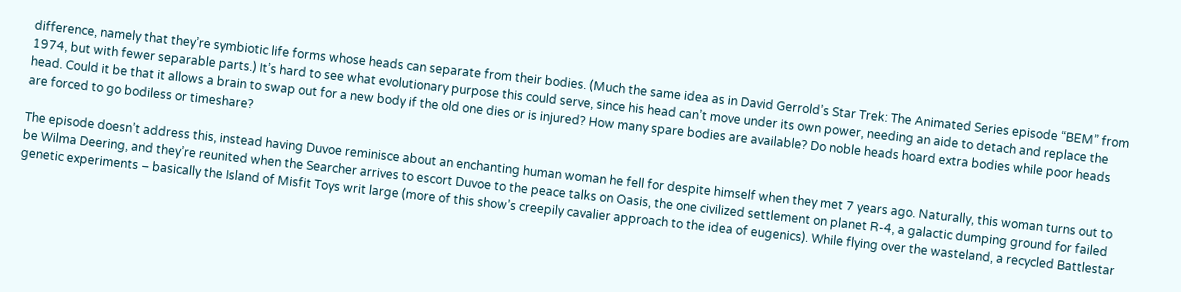difference, namely that they’re symbiotic life forms whose heads can separate from their bodies. (Much the same idea as in David Gerrold’s Star Trek: The Animated Series episode “BEM” from 1974, but with fewer separable parts.) It’s hard to see what evolutionary purpose this could serve, since his head can’t move under its own power, needing an aide to detach and replace the head. Could it be that it allows a brain to swap out for a new body if the old one dies or is injured? How many spare bodies are available? Do noble heads hoard extra bodies while poor heads are forced to go bodiless or timeshare?

The episode doesn’t address this, instead having Duvoe reminisce about an enchanting human woman he fell for despite himself when they met 7 years ago. Naturally, this woman turns out to be Wilma Deering, and they’re reunited when the Searcher arrives to escort Duvoe to the peace talks on Oasis, the one civilized settlement on planet R-4, a galactic dumping ground for failed genetic experiments – basically the Island of Misfit Toys writ large (more of this show’s creepily cavalier approach to the idea of eugenics). While flying over the wasteland, a recycled Battlestar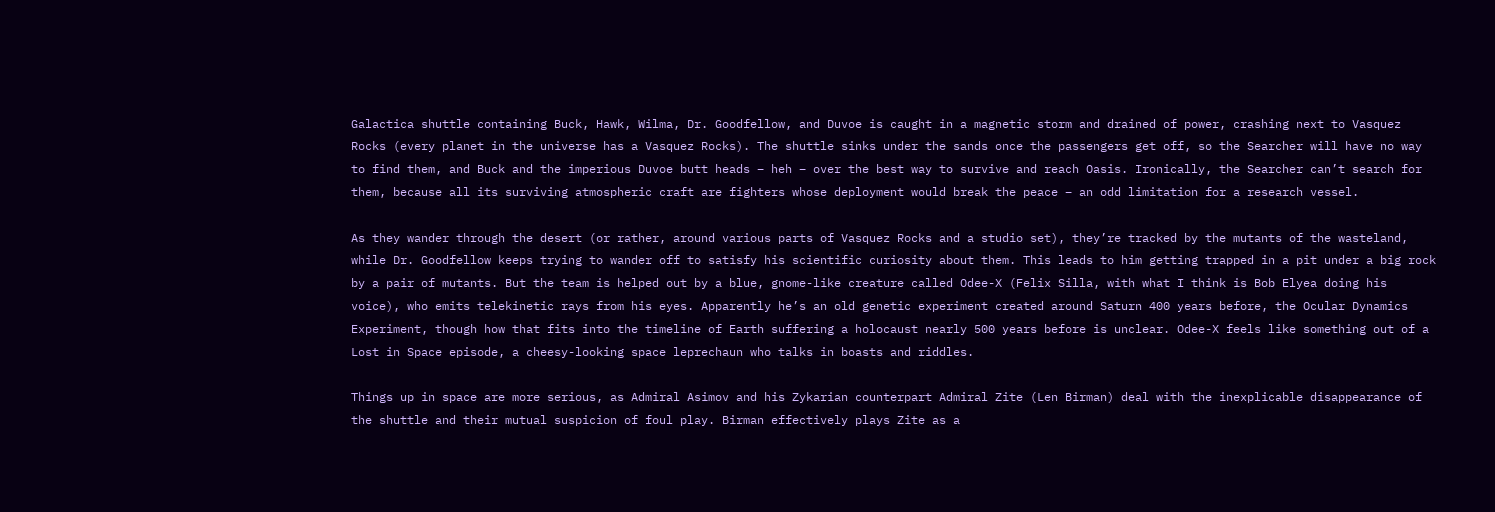Galactica shuttle containing Buck, Hawk, Wilma, Dr. Goodfellow, and Duvoe is caught in a magnetic storm and drained of power, crashing next to Vasquez Rocks (every planet in the universe has a Vasquez Rocks). The shuttle sinks under the sands once the passengers get off, so the Searcher will have no way to find them, and Buck and the imperious Duvoe butt heads – heh – over the best way to survive and reach Oasis. Ironically, the Searcher can’t search for them, because all its surviving atmospheric craft are fighters whose deployment would break the peace – an odd limitation for a research vessel.

As they wander through the desert (or rather, around various parts of Vasquez Rocks and a studio set), they’re tracked by the mutants of the wasteland, while Dr. Goodfellow keeps trying to wander off to satisfy his scientific curiosity about them. This leads to him getting trapped in a pit under a big rock by a pair of mutants. But the team is helped out by a blue, gnome-like creature called Odee-X (Felix Silla, with what I think is Bob Elyea doing his voice), who emits telekinetic rays from his eyes. Apparently he’s an old genetic experiment created around Saturn 400 years before, the Ocular Dynamics Experiment, though how that fits into the timeline of Earth suffering a holocaust nearly 500 years before is unclear. Odee-X feels like something out of a Lost in Space episode, a cheesy-looking space leprechaun who talks in boasts and riddles.

Things up in space are more serious, as Admiral Asimov and his Zykarian counterpart Admiral Zite (Len Birman) deal with the inexplicable disappearance of the shuttle and their mutual suspicion of foul play. Birman effectively plays Zite as a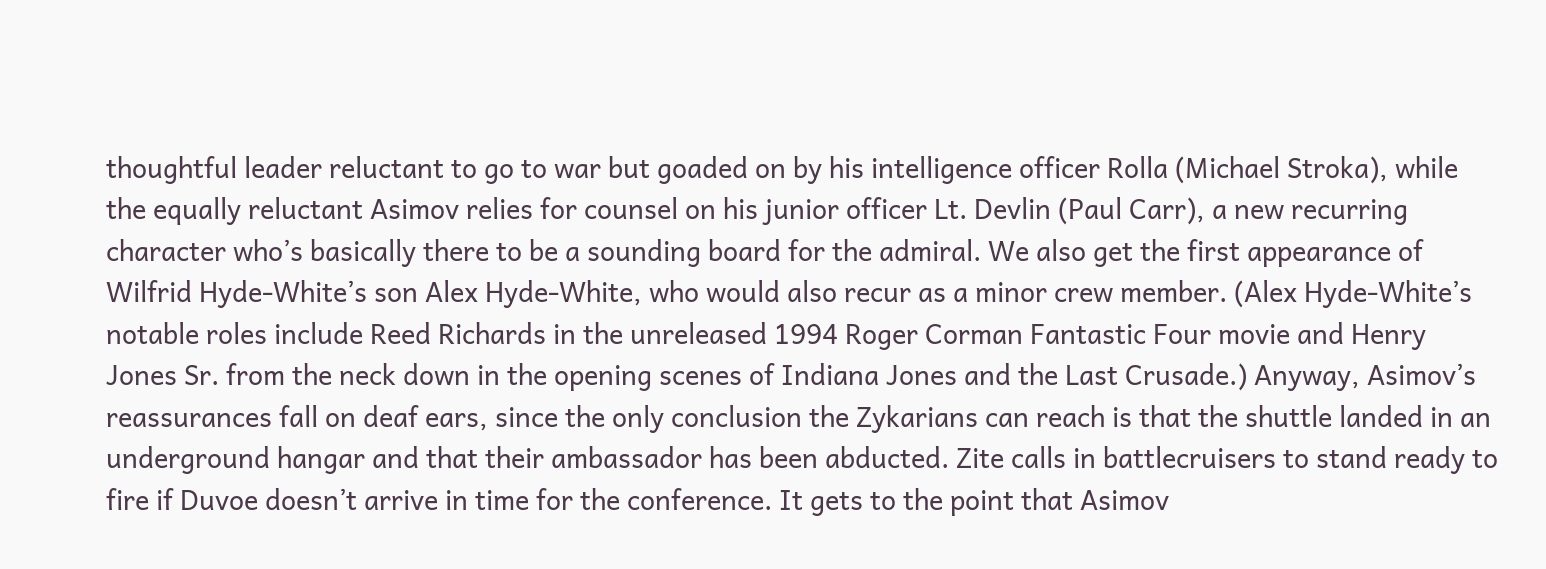thoughtful leader reluctant to go to war but goaded on by his intelligence officer Rolla (Michael Stroka), while the equally reluctant Asimov relies for counsel on his junior officer Lt. Devlin (Paul Carr), a new recurring character who’s basically there to be a sounding board for the admiral. We also get the first appearance of Wilfrid Hyde-White’s son Alex Hyde-White, who would also recur as a minor crew member. (Alex Hyde-White’s notable roles include Reed Richards in the unreleased 1994 Roger Corman Fantastic Four movie and Henry Jones Sr. from the neck down in the opening scenes of Indiana Jones and the Last Crusade.) Anyway, Asimov’s reassurances fall on deaf ears, since the only conclusion the Zykarians can reach is that the shuttle landed in an underground hangar and that their ambassador has been abducted. Zite calls in battlecruisers to stand ready to fire if Duvoe doesn’t arrive in time for the conference. It gets to the point that Asimov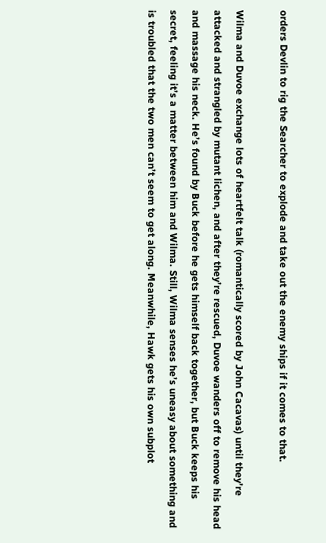orders Devlin to rig the Searcher to explode and take out the enemy ships if it comes to that.

Wilma and Duvoe exchange lots of heartfelt talk (romantically scored by John Cacavas) until they’re attacked and strangled by mutant lichen, and after they’re rescued, Duvoe wanders off to remove his head and massage his neck. He’s found by Buck before he gets himself back together, but Buck keeps his secret, feeling it’s a matter between him and Wilma. Still, Wilma senses he’s uneasy about something and is troubled that the two men can’t seem to get along. Meanwhile, Hawk gets his own subplot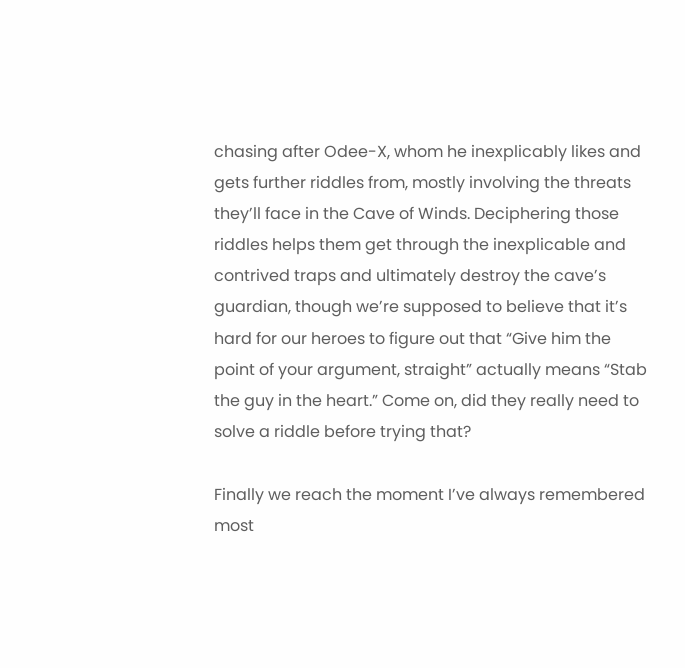chasing after Odee-X, whom he inexplicably likes and gets further riddles from, mostly involving the threats they’ll face in the Cave of Winds. Deciphering those riddles helps them get through the inexplicable and contrived traps and ultimately destroy the cave’s guardian, though we’re supposed to believe that it’s hard for our heroes to figure out that “Give him the point of your argument, straight” actually means “Stab the guy in the heart.” Come on, did they really need to solve a riddle before trying that?

Finally we reach the moment I’ve always remembered most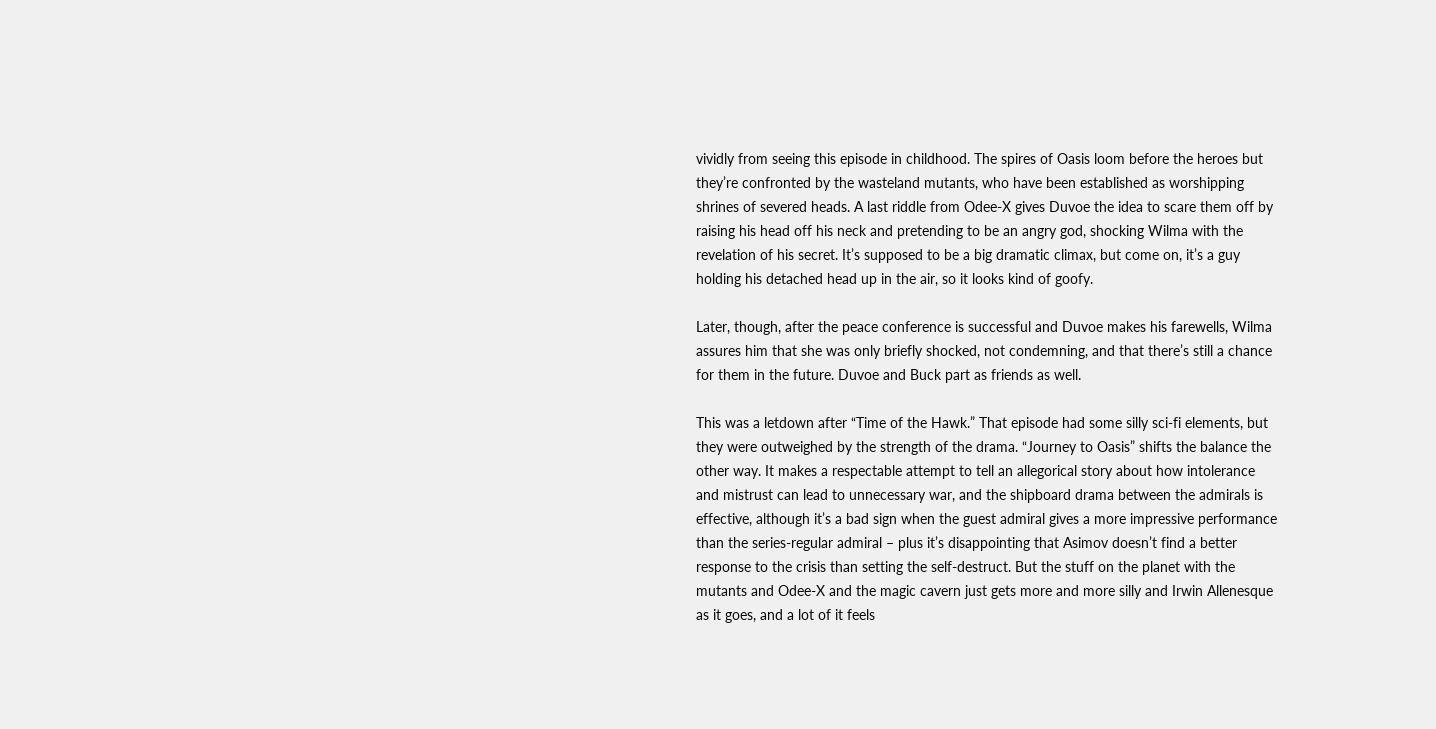vividly from seeing this episode in childhood. The spires of Oasis loom before the heroes but they’re confronted by the wasteland mutants, who have been established as worshipping shrines of severed heads. A last riddle from Odee-X gives Duvoe the idea to scare them off by raising his head off his neck and pretending to be an angry god, shocking Wilma with the revelation of his secret. It’s supposed to be a big dramatic climax, but come on, it’s a guy holding his detached head up in the air, so it looks kind of goofy.

Later, though, after the peace conference is successful and Duvoe makes his farewells, Wilma assures him that she was only briefly shocked, not condemning, and that there’s still a chance for them in the future. Duvoe and Buck part as friends as well.

This was a letdown after “Time of the Hawk.” That episode had some silly sci-fi elements, but they were outweighed by the strength of the drama. “Journey to Oasis” shifts the balance the other way. It makes a respectable attempt to tell an allegorical story about how intolerance and mistrust can lead to unnecessary war, and the shipboard drama between the admirals is effective, although it’s a bad sign when the guest admiral gives a more impressive performance than the series-regular admiral – plus it’s disappointing that Asimov doesn’t find a better response to the crisis than setting the self-destruct. But the stuff on the planet with the mutants and Odee-X and the magic cavern just gets more and more silly and Irwin Allenesque as it goes, and a lot of it feels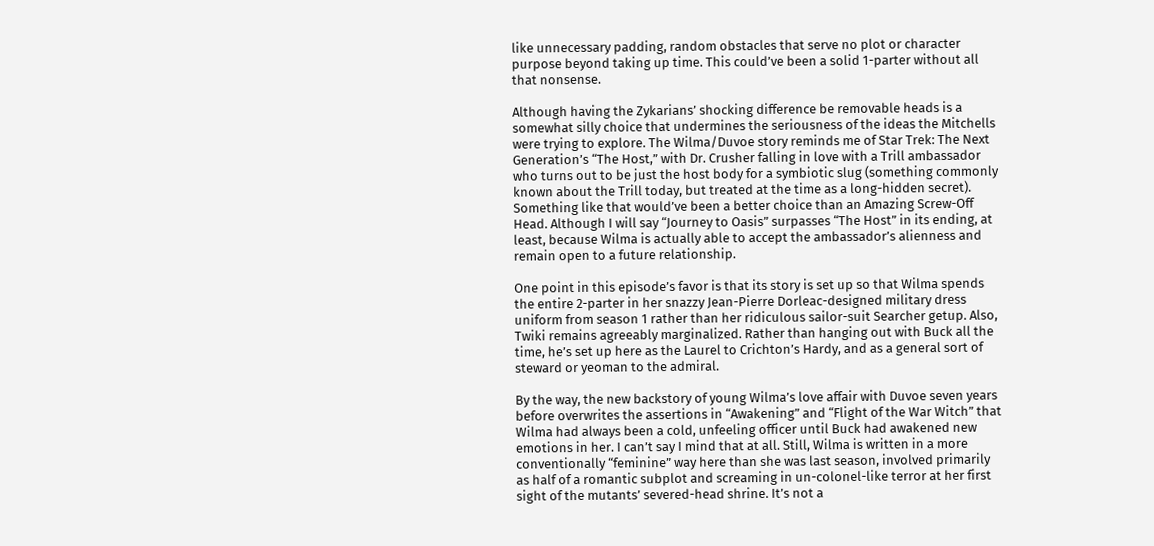like unnecessary padding, random obstacles that serve no plot or character purpose beyond taking up time. This could’ve been a solid 1-parter without all that nonsense.

Although having the Zykarians’ shocking difference be removable heads is a somewhat silly choice that undermines the seriousness of the ideas the Mitchells were trying to explore. The Wilma/Duvoe story reminds me of Star Trek: The Next Generation’s “The Host,” with Dr. Crusher falling in love with a Trill ambassador who turns out to be just the host body for a symbiotic slug (something commonly known about the Trill today, but treated at the time as a long-hidden secret). Something like that would’ve been a better choice than an Amazing Screw-Off Head. Although I will say “Journey to Oasis” surpasses “The Host” in its ending, at least, because Wilma is actually able to accept the ambassador’s alienness and remain open to a future relationship.

One point in this episode’s favor is that its story is set up so that Wilma spends the entire 2-parter in her snazzy Jean-Pierre Dorleac-designed military dress uniform from season 1 rather than her ridiculous sailor-suit Searcher getup. Also, Twiki remains agreeably marginalized. Rather than hanging out with Buck all the time, he’s set up here as the Laurel to Crichton’s Hardy, and as a general sort of steward or yeoman to the admiral.

By the way, the new backstory of young Wilma’s love affair with Duvoe seven years before overwrites the assertions in “Awakening” and “Flight of the War Witch” that Wilma had always been a cold, unfeeling officer until Buck had awakened new emotions in her. I can’t say I mind that at all. Still, Wilma is written in a more conventionally “feminine” way here than she was last season, involved primarily as half of a romantic subplot and screaming in un-colonel-like terror at her first sight of the mutants’ severed-head shrine. It’s not a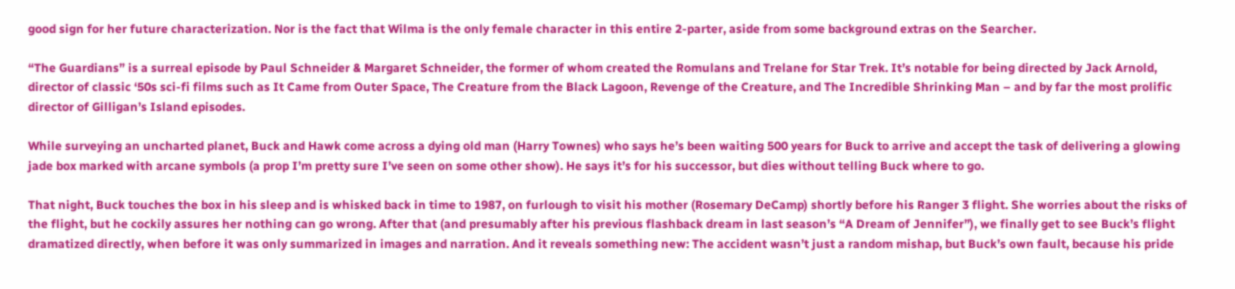good sign for her future characterization. Nor is the fact that Wilma is the only female character in this entire 2-parter, aside from some background extras on the Searcher.

“The Guardians” is a surreal episode by Paul Schneider & Margaret Schneider, the former of whom created the Romulans and Trelane for Star Trek. It’s notable for being directed by Jack Arnold, director of classic ‘50s sci-fi films such as It Came from Outer Space, The Creature from the Black Lagoon, Revenge of the Creature, and The Incredible Shrinking Man – and by far the most prolific director of Gilligan’s Island episodes.

While surveying an uncharted planet, Buck and Hawk come across a dying old man (Harry Townes) who says he’s been waiting 500 years for Buck to arrive and accept the task of delivering a glowing jade box marked with arcane symbols (a prop I’m pretty sure I’ve seen on some other show). He says it’s for his successor, but dies without telling Buck where to go.

That night, Buck touches the box in his sleep and is whisked back in time to 1987, on furlough to visit his mother (Rosemary DeCamp) shortly before his Ranger 3 flight. She worries about the risks of the flight, but he cockily assures her nothing can go wrong. After that (and presumably after his previous flashback dream in last season’s “A Dream of Jennifer”), we finally get to see Buck’s flight dramatized directly, when before it was only summarized in images and narration. And it reveals something new: The accident wasn’t just a random mishap, but Buck’s own fault, because his pride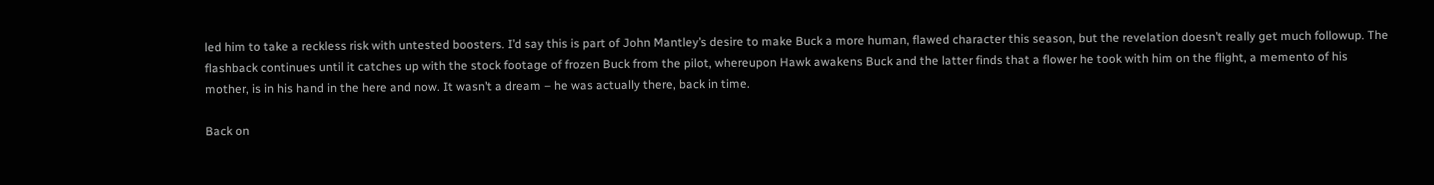led him to take a reckless risk with untested boosters. I’d say this is part of John Mantley’s desire to make Buck a more human, flawed character this season, but the revelation doesn’t really get much followup. The flashback continues until it catches up with the stock footage of frozen Buck from the pilot, whereupon Hawk awakens Buck and the latter finds that a flower he took with him on the flight, a memento of his mother, is in his hand in the here and now. It wasn’t a dream – he was actually there, back in time.

Back on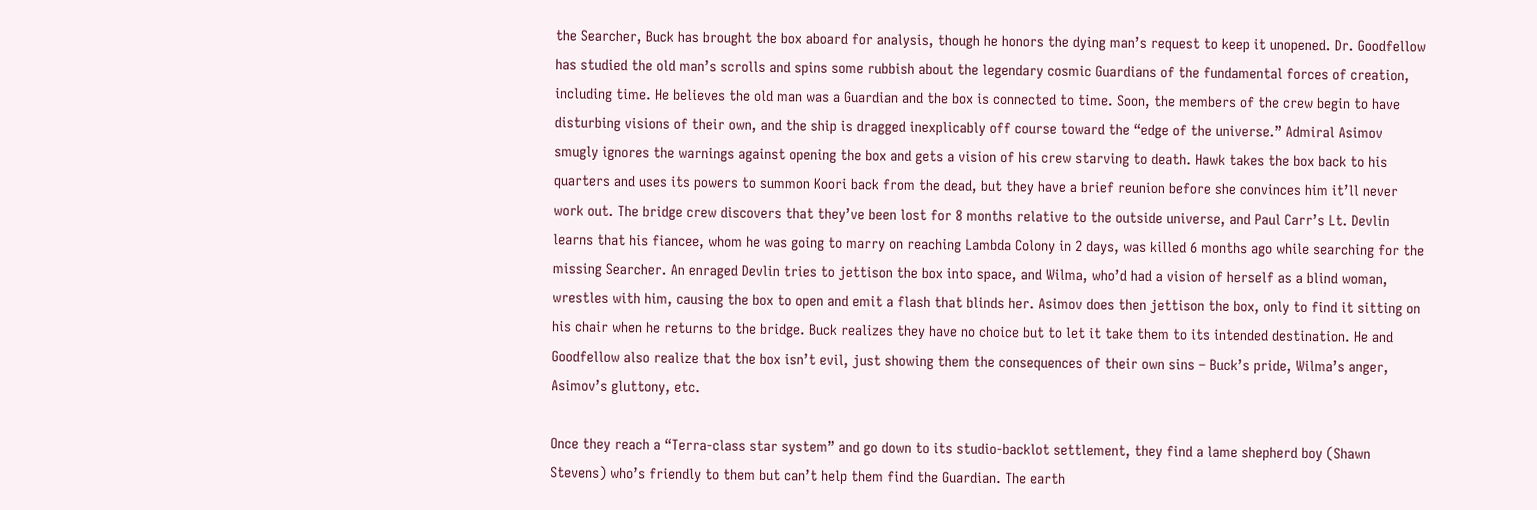the Searcher, Buck has brought the box aboard for analysis, though he honors the dying man’s request to keep it unopened. Dr. Goodfellow has studied the old man’s scrolls and spins some rubbish about the legendary cosmic Guardians of the fundamental forces of creation, including time. He believes the old man was a Guardian and the box is connected to time. Soon, the members of the crew begin to have disturbing visions of their own, and the ship is dragged inexplicably off course toward the “edge of the universe.” Admiral Asimov smugly ignores the warnings against opening the box and gets a vision of his crew starving to death. Hawk takes the box back to his quarters and uses its powers to summon Koori back from the dead, but they have a brief reunion before she convinces him it’ll never work out. The bridge crew discovers that they’ve been lost for 8 months relative to the outside universe, and Paul Carr’s Lt. Devlin learns that his fiancee, whom he was going to marry on reaching Lambda Colony in 2 days, was killed 6 months ago while searching for the missing Searcher. An enraged Devlin tries to jettison the box into space, and Wilma, who’d had a vision of herself as a blind woman, wrestles with him, causing the box to open and emit a flash that blinds her. Asimov does then jettison the box, only to find it sitting on his chair when he returns to the bridge. Buck realizes they have no choice but to let it take them to its intended destination. He and Goodfellow also realize that the box isn’t evil, just showing them the consequences of their own sins – Buck’s pride, Wilma’s anger, Asimov’s gluttony, etc.

Once they reach a “Terra-class star system” and go down to its studio-backlot settlement, they find a lame shepherd boy (Shawn Stevens) who’s friendly to them but can’t help them find the Guardian. The earth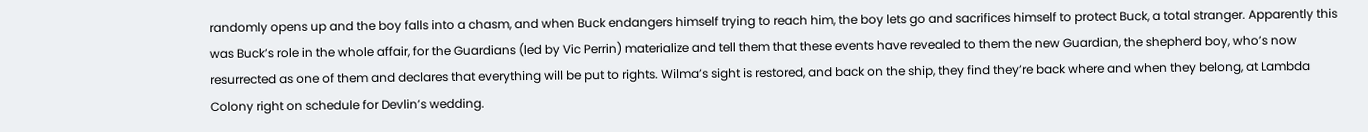randomly opens up and the boy falls into a chasm, and when Buck endangers himself trying to reach him, the boy lets go and sacrifices himself to protect Buck, a total stranger. Apparently this was Buck’s role in the whole affair, for the Guardians (led by Vic Perrin) materialize and tell them that these events have revealed to them the new Guardian, the shepherd boy, who’s now resurrected as one of them and declares that everything will be put to rights. Wilma’s sight is restored, and back on the ship, they find they’re back where and when they belong, at Lambda Colony right on schedule for Devlin’s wedding.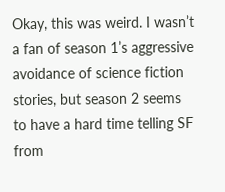Okay, this was weird. I wasn’t a fan of season 1’s aggressive avoidance of science fiction stories, but season 2 seems to have a hard time telling SF from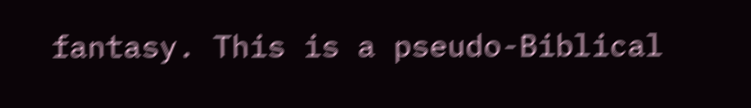fantasy. This is a pseudo-Biblical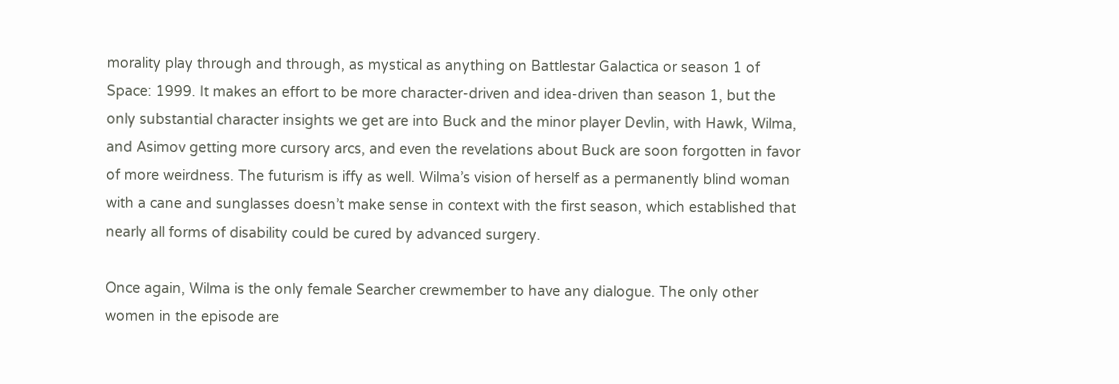morality play through and through, as mystical as anything on Battlestar Galactica or season 1 of Space: 1999. It makes an effort to be more character-driven and idea-driven than season 1, but the only substantial character insights we get are into Buck and the minor player Devlin, with Hawk, Wilma, and Asimov getting more cursory arcs, and even the revelations about Buck are soon forgotten in favor of more weirdness. The futurism is iffy as well. Wilma’s vision of herself as a permanently blind woman with a cane and sunglasses doesn’t make sense in context with the first season, which established that nearly all forms of disability could be cured by advanced surgery.

Once again, Wilma is the only female Searcher crewmember to have any dialogue. The only other women in the episode are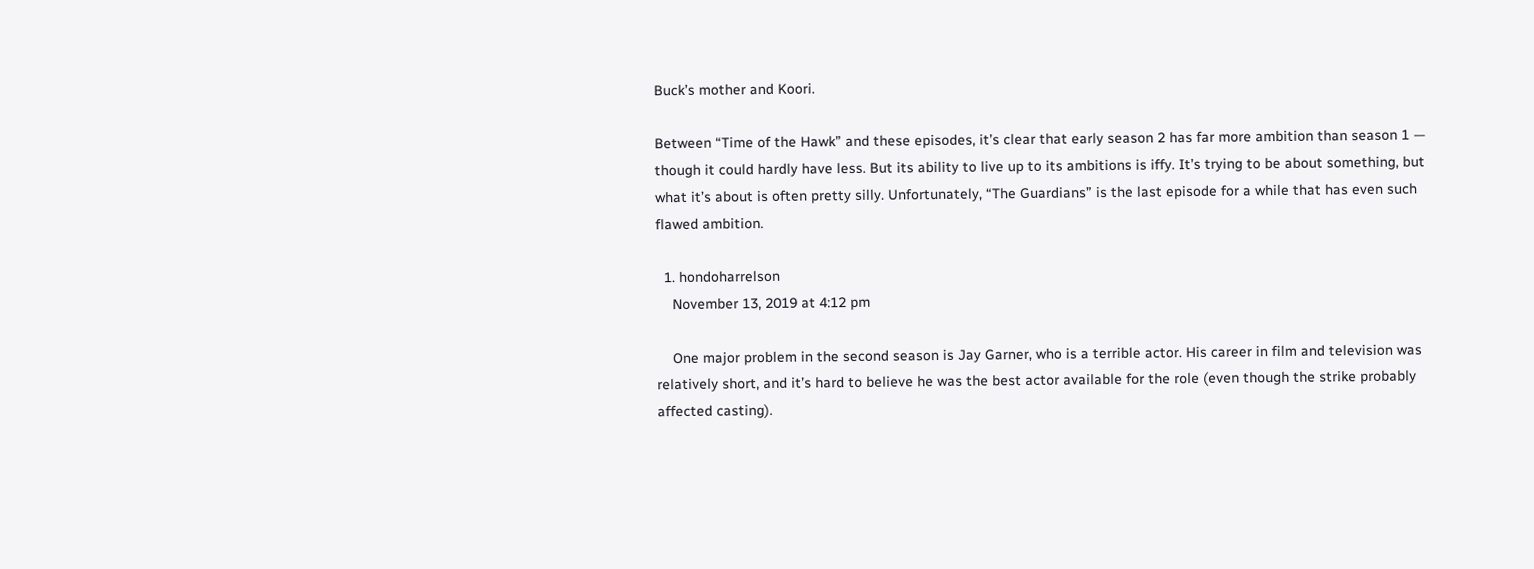Buck’s mother and Koori.

Between “Time of the Hawk” and these episodes, it’s clear that early season 2 has far more ambition than season 1 — though it could hardly have less. But its ability to live up to its ambitions is iffy. It’s trying to be about something, but what it’s about is often pretty silly. Unfortunately, “The Guardians” is the last episode for a while that has even such flawed ambition.

  1. hondoharrelson
    November 13, 2019 at 4:12 pm

    One major problem in the second season is Jay Garner, who is a terrible actor. His career in film and television was relatively short, and it’s hard to believe he was the best actor available for the role (even though the strike probably affected casting).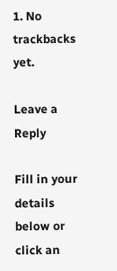1. No trackbacks yet.

Leave a Reply

Fill in your details below or click an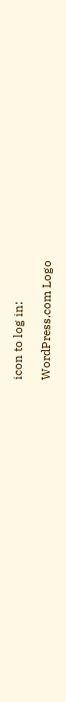icon to log in:

WordPress.com Logo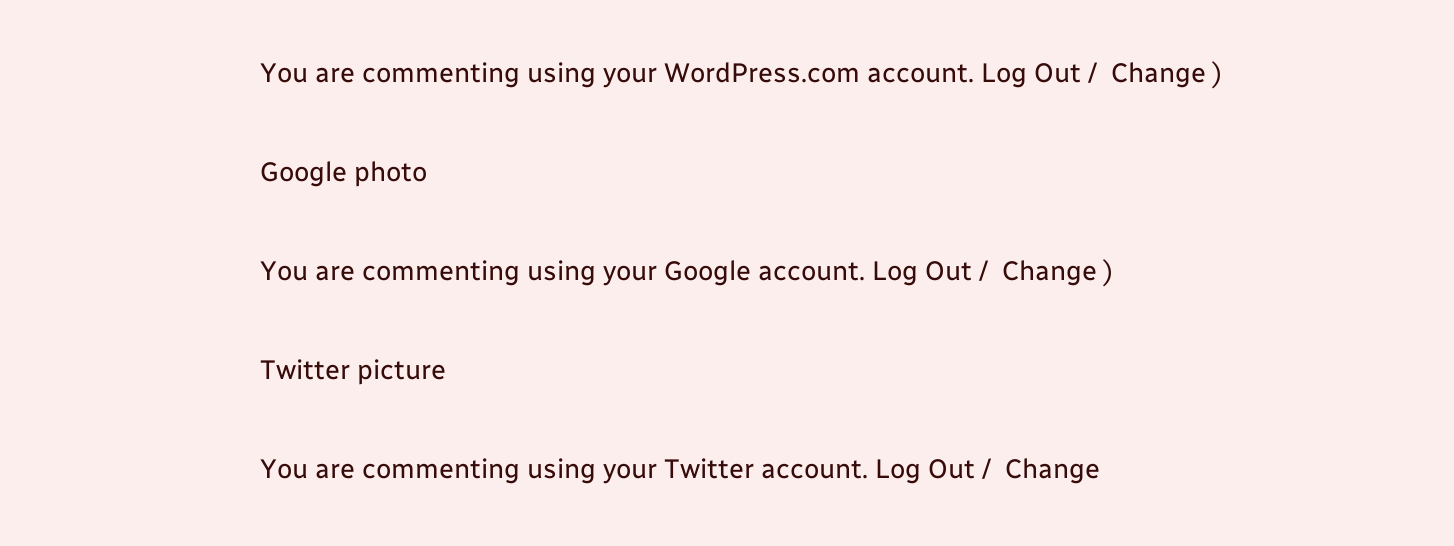You are commenting using your WordPress.com account. Log Out /  Change )

Google photo

You are commenting using your Google account. Log Out /  Change )

Twitter picture

You are commenting using your Twitter account. Log Out /  Change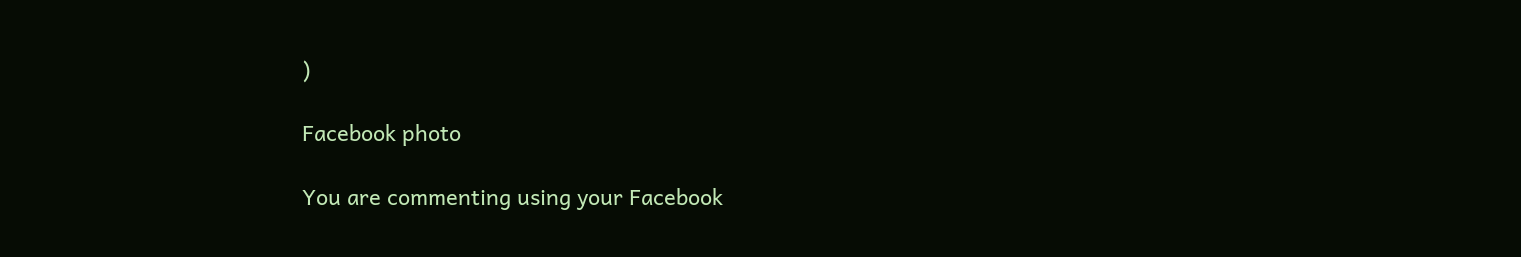)

Facebook photo

You are commenting using your Facebook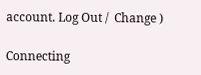account. Log Out /  Change )

Connecting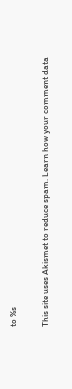to %s

This site uses Akismet to reduce spam. Learn how your comment data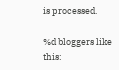is processed.

%d bloggers like this: